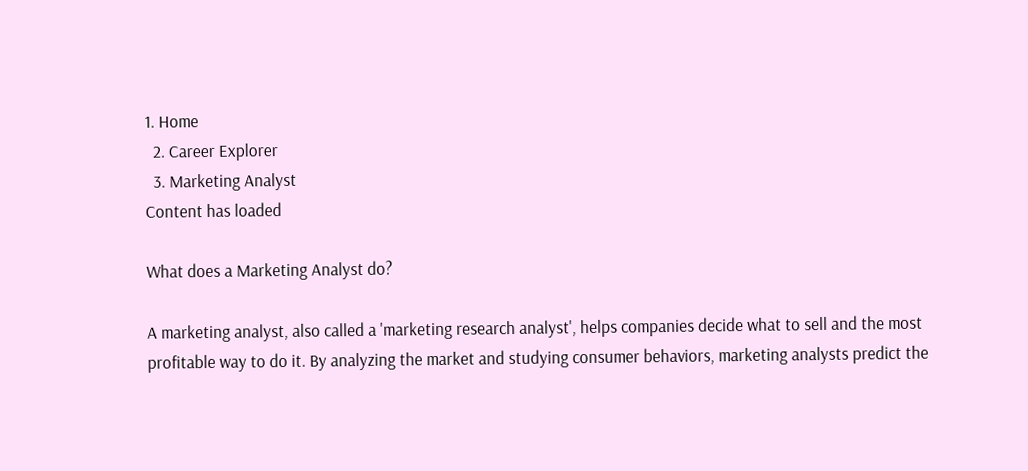1. Home
  2. Career Explorer
  3. Marketing Analyst
Content has loaded

What does a Marketing Analyst do?

A marketing analyst, also called a 'marketing research analyst', helps companies decide what to sell and the most profitable way to do it. By analyzing the market and studying consumer behaviors, marketing analysts predict the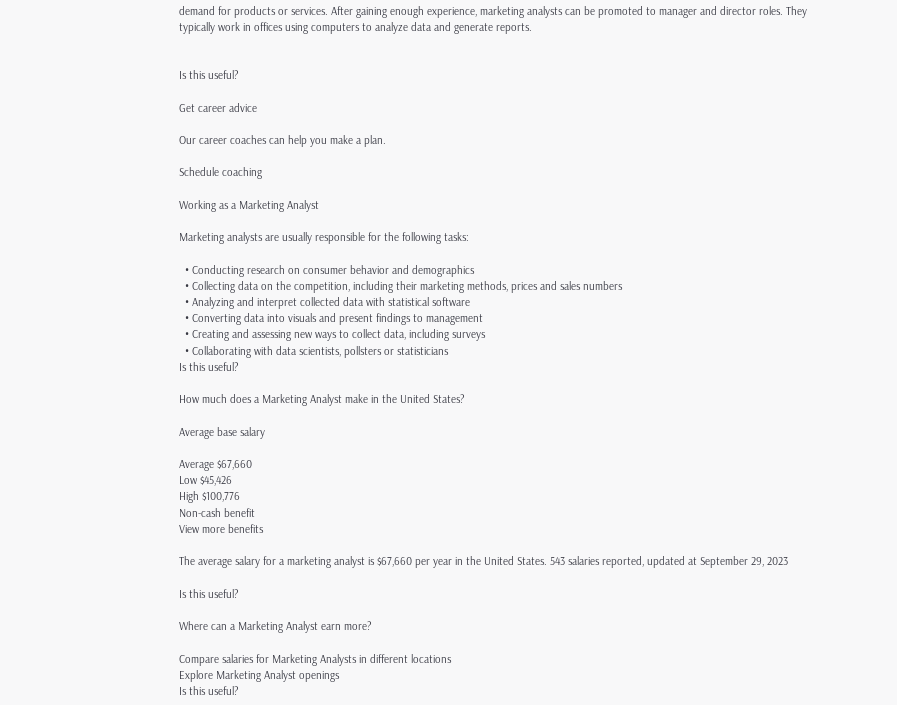demand for products or services. After gaining enough experience, marketing analysts can be promoted to manager and director roles. They typically work in offices using computers to analyze data and generate reports.


Is this useful?

Get career advice

Our career coaches can help you make a plan.

Schedule coaching

Working as a Marketing Analyst

Marketing analysts are usually responsible for the following tasks:

  • Conducting research on consumer behavior and demographics
  • Collecting data on the competition, including their marketing methods, prices and sales numbers
  • Analyzing and interpret collected data with statistical software
  • Converting data into visuals and present findings to management
  • Creating and assessing new ways to collect data, including surveys
  • Collaborating with data scientists, pollsters or statisticians
Is this useful?

How much does a Marketing Analyst make in the United States?

Average base salary

Average $67,660
Low $45,426
High $100,776
Non-cash benefit
View more benefits

The average salary for a marketing analyst is $67,660 per year in the United States. 543 salaries reported, updated at September 29, 2023

Is this useful?

Where can a Marketing Analyst earn more?

Compare salaries for Marketing Analysts in different locations
Explore Marketing Analyst openings
Is this useful?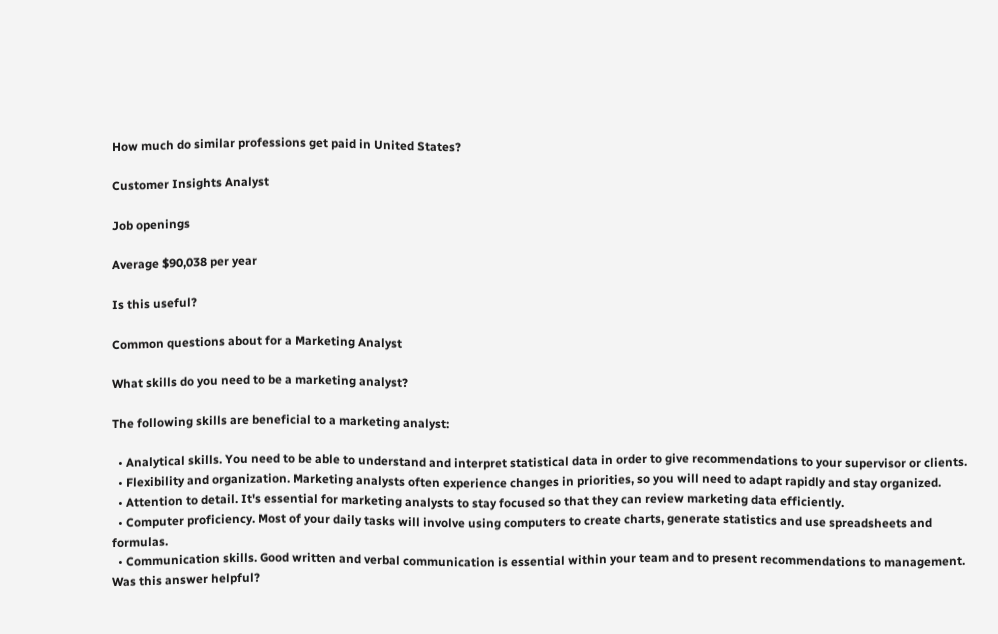How much do similar professions get paid in United States?

Customer Insights Analyst

Job openings

Average $90,038 per year

Is this useful?

Common questions about for a Marketing Analyst

What skills do you need to be a marketing analyst?

The following skills are beneficial to a marketing analyst:

  • Analytical skills. You need to be able to understand and interpret statistical data in order to give recommendations to your supervisor or clients.
  • Flexibility and organization. Marketing analysts often experience changes in priorities, so you will need to adapt rapidly and stay organized.
  • Attention to detail. It's essential for marketing analysts to stay focused so that they can review marketing data efficiently.
  • Computer proficiency. Most of your daily tasks will involve using computers to create charts, generate statistics and use spreadsheets and formulas.
  • Communication skills. Good written and verbal communication is essential within your team and to present recommendations to management.
Was this answer helpful?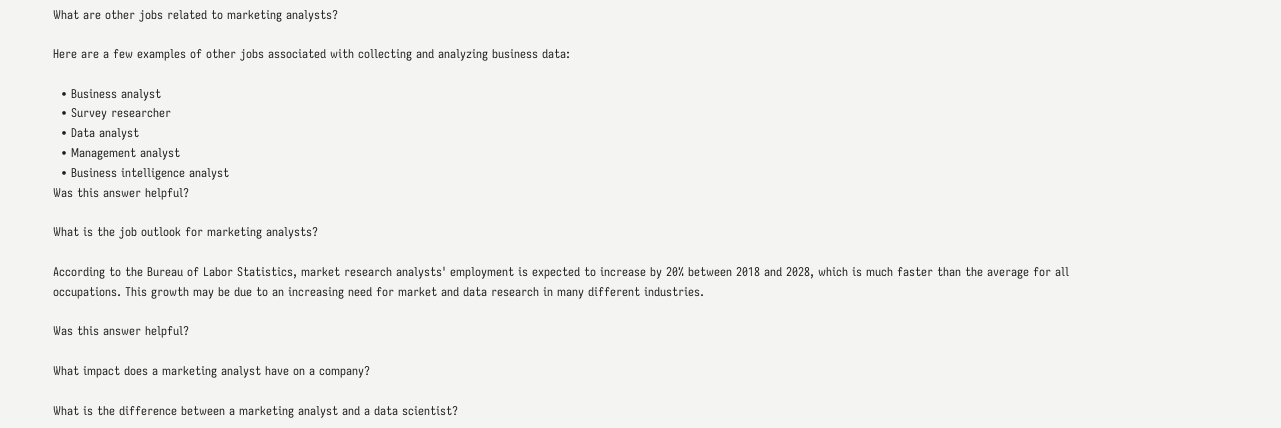What are other jobs related to marketing analysts?

Here are a few examples of other jobs associated with collecting and analyzing business data:

  • Business analyst
  • Survey researcher
  • Data analyst
  • Management analyst
  • Business intelligence analyst
Was this answer helpful?

What is the job outlook for marketing analysts?

According to the Bureau of Labor Statistics, market research analysts' employment is expected to increase by 20% between 2018 and 2028, which is much faster than the average for all occupations. This growth may be due to an increasing need for market and data research in many different industries.

Was this answer helpful?

What impact does a marketing analyst have on a company?

What is the difference between a marketing analyst and a data scientist?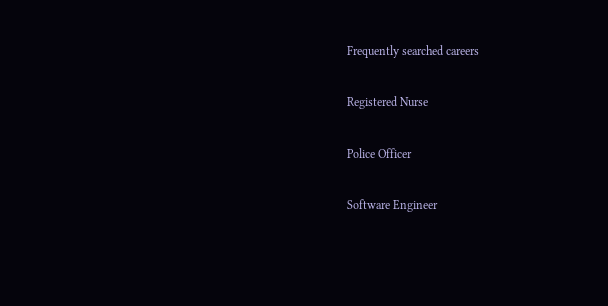Frequently searched careers

Registered Nurse

Police Officer

Software Engineer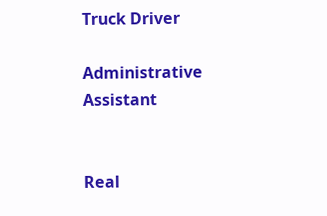Truck Driver

Administrative Assistant


Real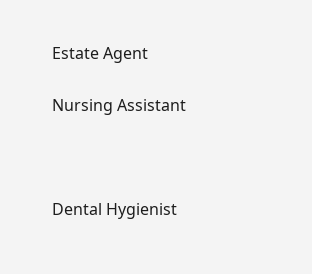Estate Agent

Nursing Assistant



Dental Hygienist